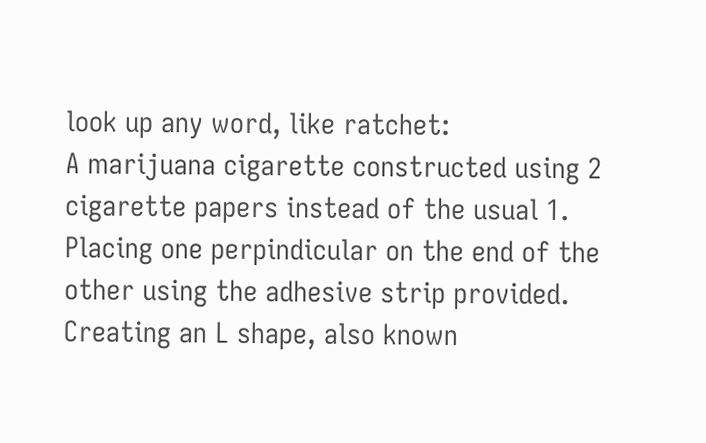look up any word, like ratchet:
A marijuana cigarette constructed using 2 cigarette papers instead of the usual 1. Placing one perpindicular on the end of the other using the adhesive strip provided. Creating an L shape, also known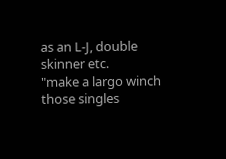as an L-J, double skinner etc.
"make a largo winch those singles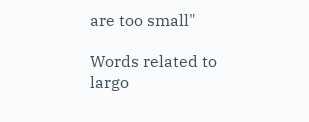are too small"

Words related to largo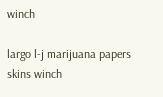winch

largo l-j marijuana papers skins winch